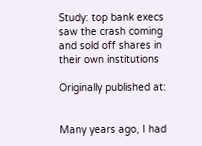Study: top bank execs saw the crash coming and sold off shares in their own institutions

Originally published at:


Many years ago, I had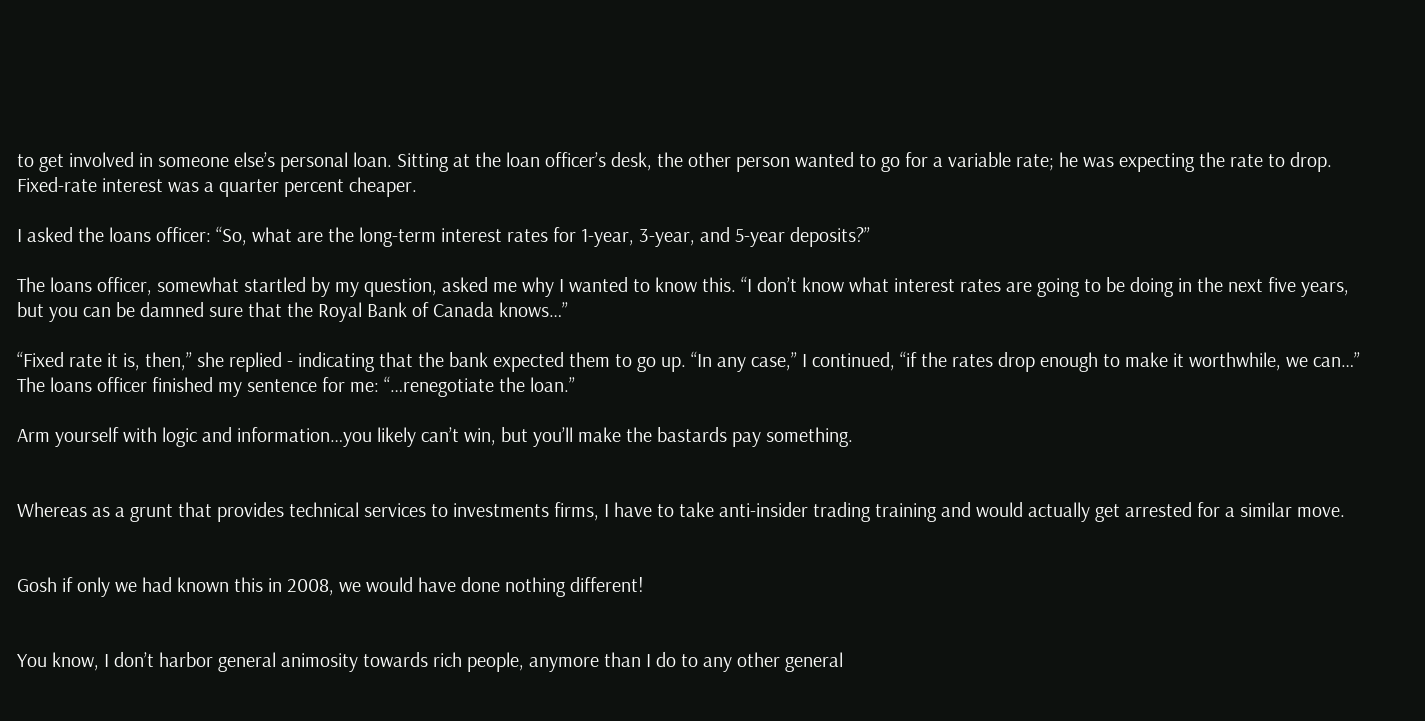to get involved in someone else’s personal loan. Sitting at the loan officer’s desk, the other person wanted to go for a variable rate; he was expecting the rate to drop. Fixed-rate interest was a quarter percent cheaper.

I asked the loans officer: “So, what are the long-term interest rates for 1-year, 3-year, and 5-year deposits?”

The loans officer, somewhat startled by my question, asked me why I wanted to know this. “I don’t know what interest rates are going to be doing in the next five years, but you can be damned sure that the Royal Bank of Canada knows…”

“Fixed rate it is, then,” she replied - indicating that the bank expected them to go up. “In any case,” I continued, “if the rates drop enough to make it worthwhile, we can…” The loans officer finished my sentence for me: “…renegotiate the loan.”

Arm yourself with logic and information…you likely can’t win, but you’ll make the bastards pay something.


Whereas as a grunt that provides technical services to investments firms, I have to take anti-insider trading training and would actually get arrested for a similar move.


Gosh if only we had known this in 2008, we would have done nothing different!


You know, I don’t harbor general animosity towards rich people, anymore than I do to any other general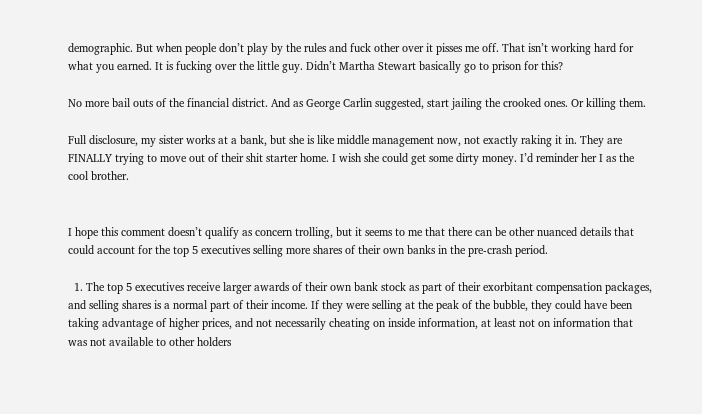demographic. But when people don’t play by the rules and fuck other over it pisses me off. That isn’t working hard for what you earned. It is fucking over the little guy. Didn’t Martha Stewart basically go to prison for this?

No more bail outs of the financial district. And as George Carlin suggested, start jailing the crooked ones. Or killing them.

Full disclosure, my sister works at a bank, but she is like middle management now, not exactly raking it in. They are FINALLY trying to move out of their shit starter home. I wish she could get some dirty money. I’d reminder her I as the cool brother.


I hope this comment doesn’t qualify as concern trolling, but it seems to me that there can be other nuanced details that could account for the top 5 executives selling more shares of their own banks in the pre-crash period.

  1. The top 5 executives receive larger awards of their own bank stock as part of their exorbitant compensation packages, and selling shares is a normal part of their income. If they were selling at the peak of the bubble, they could have been taking advantage of higher prices, and not necessarily cheating on inside information, at least not on information that was not available to other holders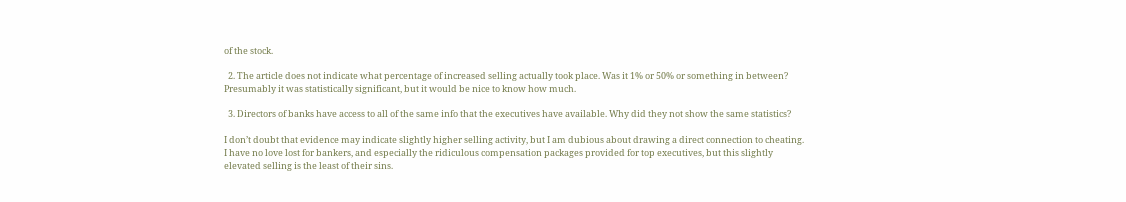of the stock.

  2. The article does not indicate what percentage of increased selling actually took place. Was it 1% or 50% or something in between? Presumably it was statistically significant, but it would be nice to know how much.

  3. Directors of banks have access to all of the same info that the executives have available. Why did they not show the same statistics?

I don’t doubt that evidence may indicate slightly higher selling activity, but I am dubious about drawing a direct connection to cheating. I have no love lost for bankers, and especially the ridiculous compensation packages provided for top executives, but this slightly elevated selling is the least of their sins.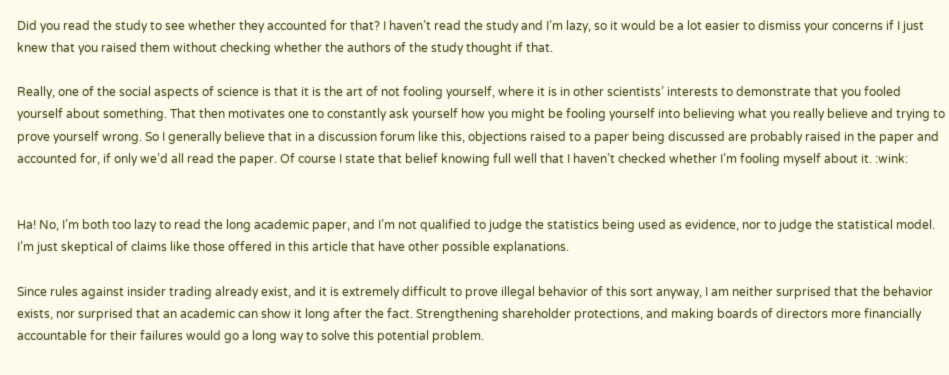Did you read the study to see whether they accounted for that? I haven’t read the study and I’m lazy, so it would be a lot easier to dismiss your concerns if I just knew that you raised them without checking whether the authors of the study thought if that.

Really, one of the social aspects of science is that it is the art of not fooling yourself, where it is in other scientists’ interests to demonstrate that you fooled yourself about something. That then motivates one to constantly ask yourself how you might be fooling yourself into believing what you really believe and trying to prove yourself wrong. So I generally believe that in a discussion forum like this, objections raised to a paper being discussed are probably raised in the paper and accounted for, if only we’d all read the paper. Of course I state that belief knowing full well that I haven’t checked whether I’m fooling myself about it. :wink:


Ha! No, I’m both too lazy to read the long academic paper, and I’m not qualified to judge the statistics being used as evidence, nor to judge the statistical model. I’m just skeptical of claims like those offered in this article that have other possible explanations.

Since rules against insider trading already exist, and it is extremely difficult to prove illegal behavior of this sort anyway, I am neither surprised that the behavior exists, nor surprised that an academic can show it long after the fact. Strengthening shareholder protections, and making boards of directors more financially accountable for their failures would go a long way to solve this potential problem.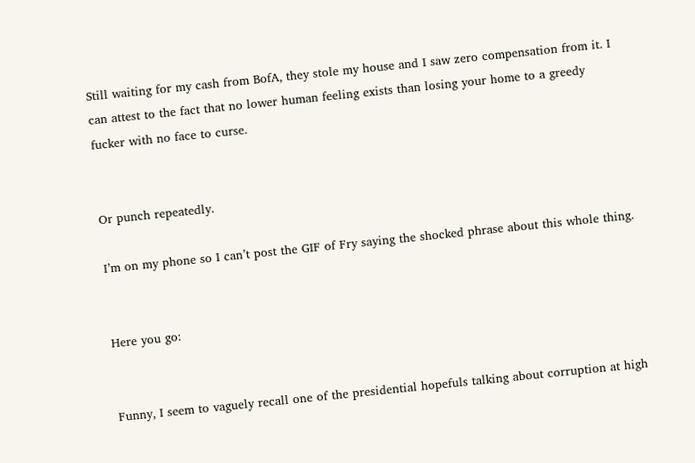Still waiting for my cash from BofA, they stole my house and I saw zero compensation from it. I can attest to the fact that no lower human feeling exists than losing your home to a greedy fucker with no face to curse.


Or punch repeatedly.

I’m on my phone so I can’t post the GIF of Fry saying the shocked phrase about this whole thing.


Here you go:


Funny, I seem to vaguely recall one of the presidential hopefuls talking about corruption at high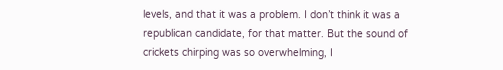levels, and that it was a problem. I don’t think it was a republican candidate, for that matter. But the sound of crickets chirping was so overwhelming, I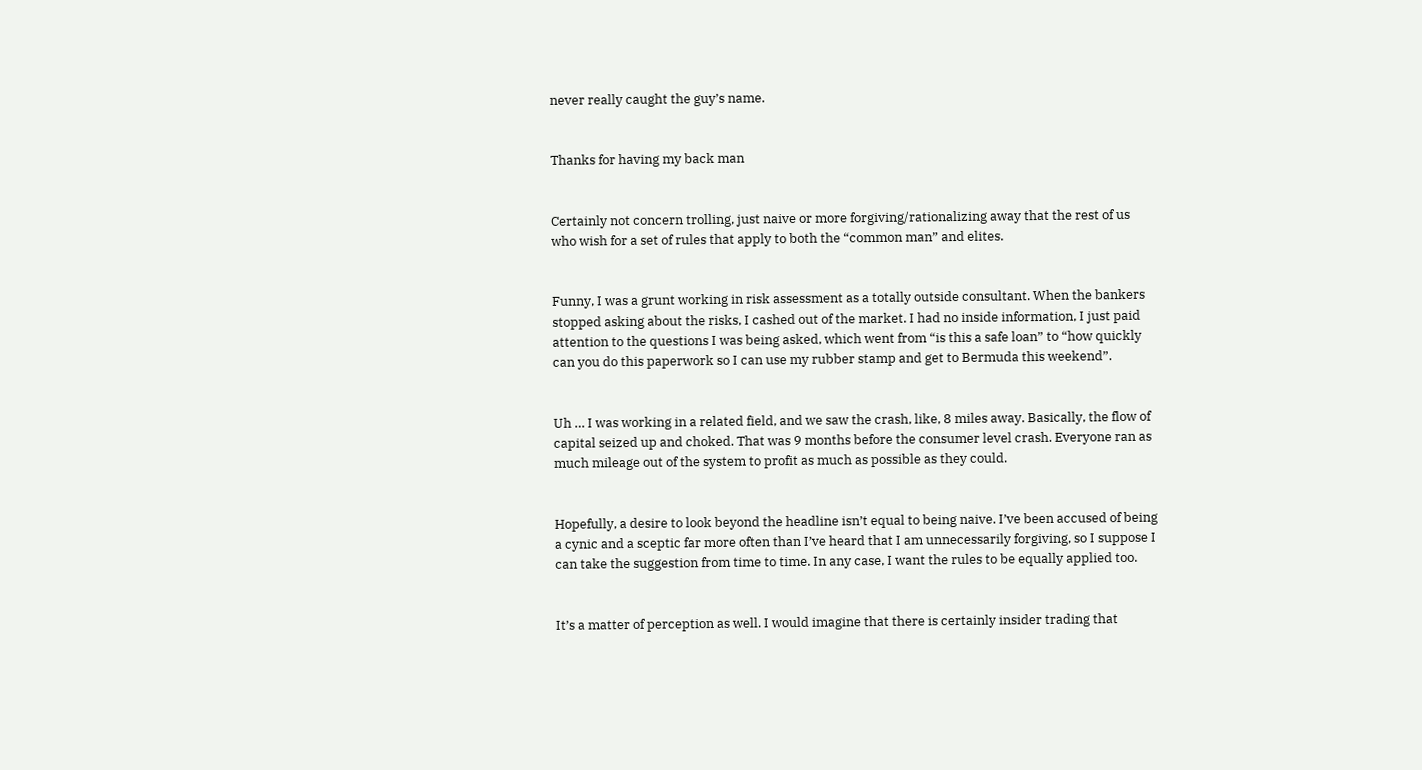never really caught the guy’s name.


Thanks for having my back man


Certainly not concern trolling, just naive or more forgiving/rationalizing away that the rest of us who wish for a set of rules that apply to both the “common man” and elites.


Funny, I was a grunt working in risk assessment as a totally outside consultant. When the bankers stopped asking about the risks, I cashed out of the market. I had no inside information, I just paid attention to the questions I was being asked, which went from “is this a safe loan” to “how quickly can you do this paperwork so I can use my rubber stamp and get to Bermuda this weekend”.


Uh … I was working in a related field, and we saw the crash, like, 8 miles away. Basically, the flow of capital seized up and choked. That was 9 months before the consumer level crash. Everyone ran as much mileage out of the system to profit as much as possible as they could.


Hopefully, a desire to look beyond the headline isn’t equal to being naive. I’ve been accused of being a cynic and a sceptic far more often than I’ve heard that I am unnecessarily forgiving, so I suppose I can take the suggestion from time to time. In any case, I want the rules to be equally applied too.


It’s a matter of perception as well. I would imagine that there is certainly insider trading that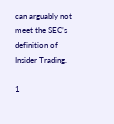can arguably not meet the SEC’s definition of Insider Trading.

1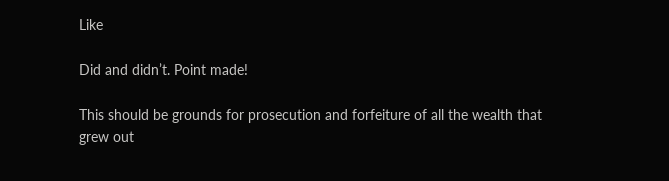Like

Did and didn’t. Point made!

This should be grounds for prosecution and forfeiture of all the wealth that
grew out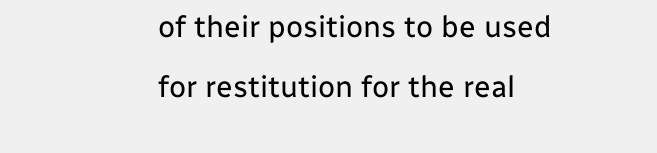of their positions to be used for restitution for the real